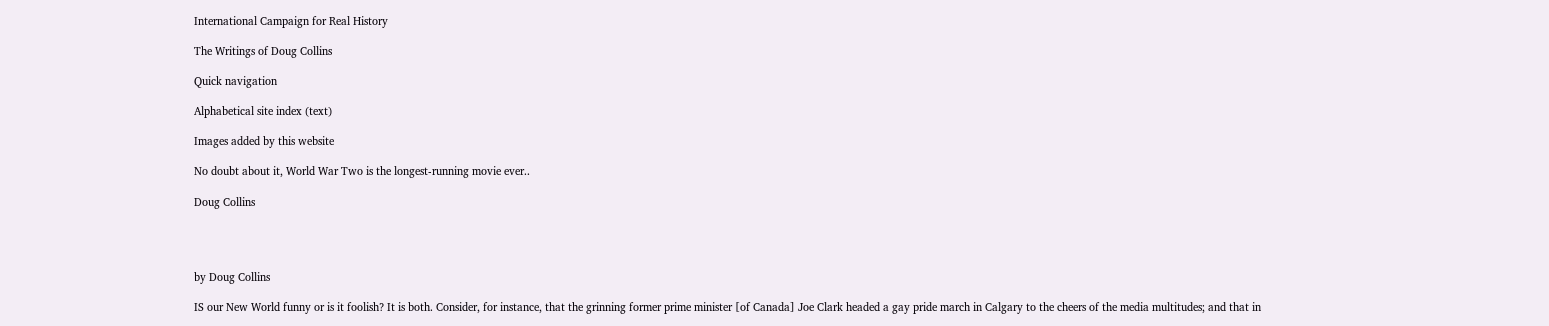International Campaign for Real History

The Writings of Doug Collins

Quick navigation

Alphabetical site index (text)

Images added by this website

No doubt about it, World War Two is the longest-running movie ever..

Doug Collins




by Doug Collins

IS our New World funny or is it foolish? It is both. Consider, for instance, that the grinning former prime minister [of Canada] Joe Clark headed a gay pride march in Calgary to the cheers of the media multitudes; and that in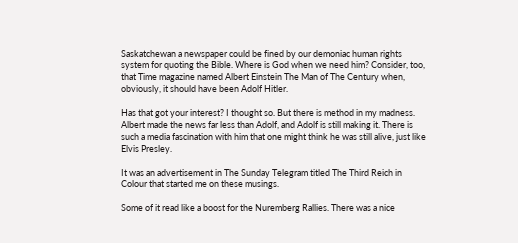Saskatchewan a newspaper could be fined by our demoniac human rights system for quoting the Bible. Where is God when we need him? Consider, too, that Time magazine named Albert Einstein The Man of The Century when, obviously, it should have been Adolf Hitler.

Has that got your interest? I thought so. But there is method in my madness. Albert made the news far less than Adolf, and Adolf is still making it. There is such a media fascination with him that one might think he was still alive, just like Elvis Presley.

It was an advertisement in The Sunday Telegram titled The Third Reich in Colour that started me on these musings.

Some of it read like a boost for the Nuremberg Rallies. There was a nice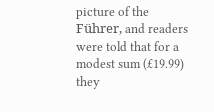picture of the Führer, and readers were told that for a modest sum (£19.99) they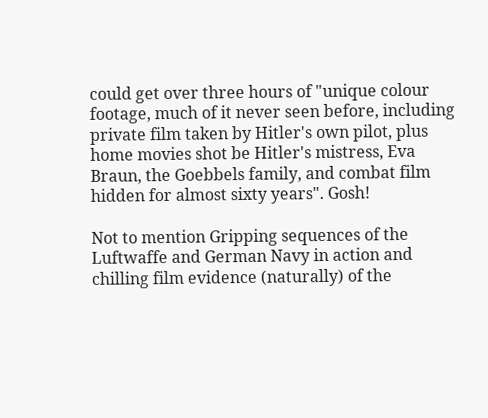could get over three hours of "unique colour footage, much of it never seen before, including private film taken by Hitler's own pilot, plus home movies shot be Hitler's mistress, Eva Braun, the Goebbels family, and combat film hidden for almost sixty years". Gosh!

Not to mention Gripping sequences of the Luftwaffe and German Navy in action and chilling film evidence (naturally) of the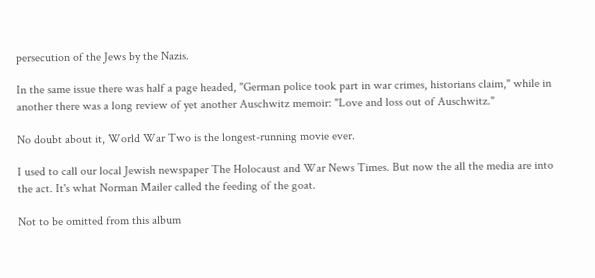persecution of the Jews by the Nazis.

In the same issue there was half a page headed, "German police took part in war crimes, historians claim," while in another there was a long review of yet another Auschwitz memoir: "Love and loss out of Auschwitz."

No doubt about it, World War Two is the longest-running movie ever.

I used to call our local Jewish newspaper The Holocaust and War News Times. But now the all the media are into the act. It's what Norman Mailer called the feeding of the goat.

Not to be omitted from this album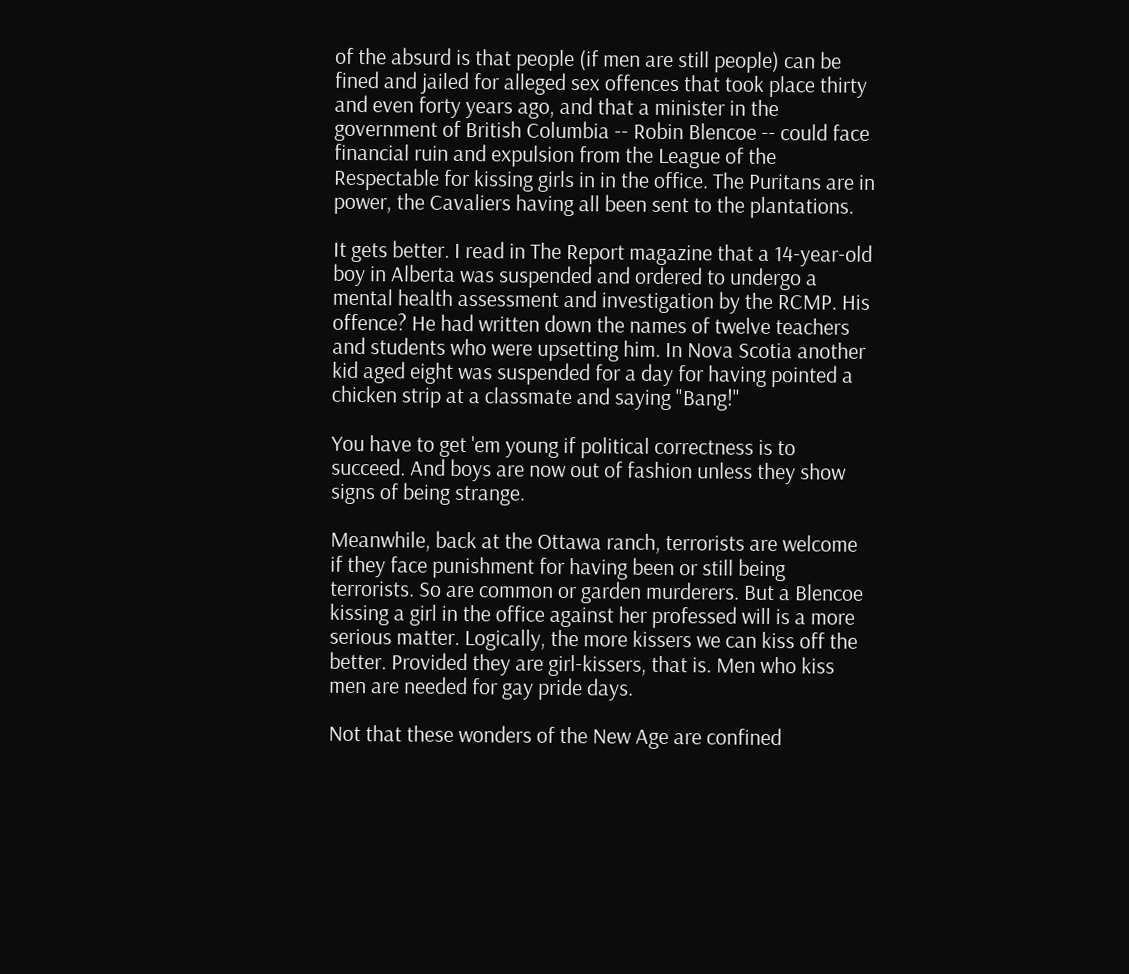of the absurd is that people (if men are still people) can be fined and jailed for alleged sex offences that took place thirty and even forty years ago, and that a minister in the government of British Columbia -- Robin Blencoe -- could face financial ruin and expulsion from the League of the Respectable for kissing girls in in the office. The Puritans are in power, the Cavaliers having all been sent to the plantations.

It gets better. I read in The Report magazine that a 14-year-old boy in Alberta was suspended and ordered to undergo a mental health assessment and investigation by the RCMP. His offence? He had written down the names of twelve teachers and students who were upsetting him. In Nova Scotia another kid aged eight was suspended for a day for having pointed a chicken strip at a classmate and saying "Bang!"

You have to get 'em young if political correctness is to succeed. And boys are now out of fashion unless they show signs of being strange.

Meanwhile, back at the Ottawa ranch, terrorists are welcome if they face punishment for having been or still being terrorists. So are common or garden murderers. But a Blencoe kissing a girl in the office against her professed will is a more serious matter. Logically, the more kissers we can kiss off the better. Provided they are girl-kissers, that is. Men who kiss men are needed for gay pride days.

Not that these wonders of the New Age are confined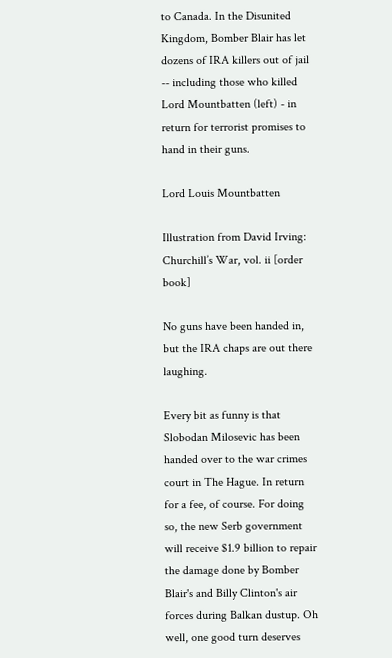to Canada. In the Disunited Kingdom, Bomber Blair has let dozens of IRA killers out of jail -- including those who killed Lord Mountbatten (left) - in return for terrorist promises to hand in their guns.

Lord Louis Mountbatten

Illustration from David Irving: Churchill’s War, vol. ii [order book]

No guns have been handed in, but the IRA chaps are out there laughing.

Every bit as funny is that Slobodan Milosevic has been handed over to the war crimes court in The Hague. In return for a fee, of course. For doing so, the new Serb government will receive $1.9 billion to repair the damage done by Bomber Blair's and Billy Clinton's air forces during Balkan dustup. Oh well, one good turn deserves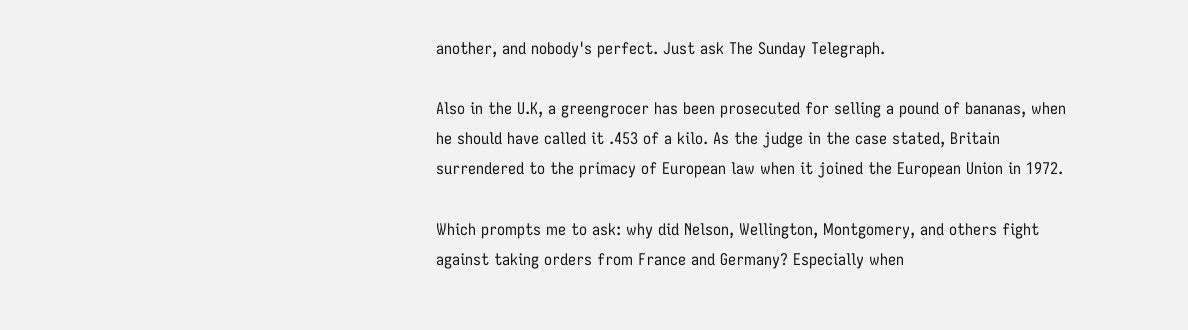another, and nobody's perfect. Just ask The Sunday Telegraph.

Also in the U.K, a greengrocer has been prosecuted for selling a pound of bananas, when he should have called it .453 of a kilo. As the judge in the case stated, Britain surrendered to the primacy of European law when it joined the European Union in 1972.

Which prompts me to ask: why did Nelson, Wellington, Montgomery, and others fight against taking orders from France and Germany? Especially when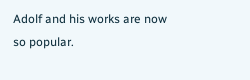Adolf and his works are now so popular.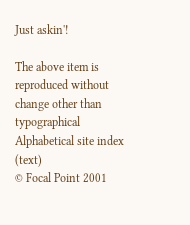Just askin'!

The above item is reproduced without change other than typographical
Alphabetical site index (text)
© Focal Point 2001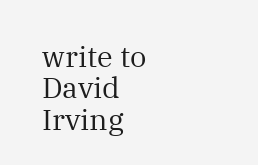write to David Irving